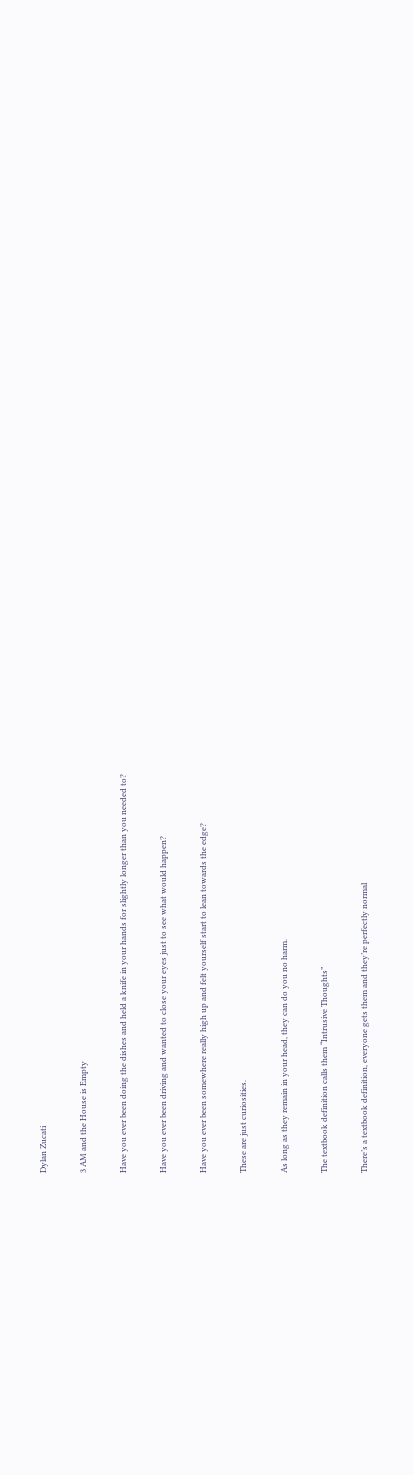Dylan Zucati

3 AM and the House is Empty

Have you ever been doing the dishes and held a knife in your hands for slightly longer than you needed to?

Have you ever been driving and wanted to close your eyes just to see what would happen?

Have you ever been somewhere really high up and felt yourself start to lean towards the edge?

These are just curiosities.

As long as they remain in your head, they can do you no harm.

The textbook definition calls them “Intrusive Thoughts”

There’s a textbook definition, everyone gets them and they’re perfectly normal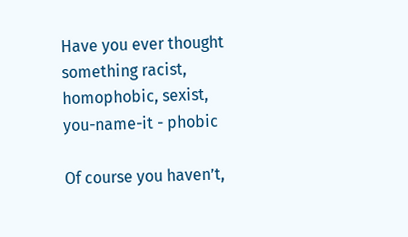Have you ever thought something racist, homophobic, sexist, you-name-it - phobic

Of course you haven’t,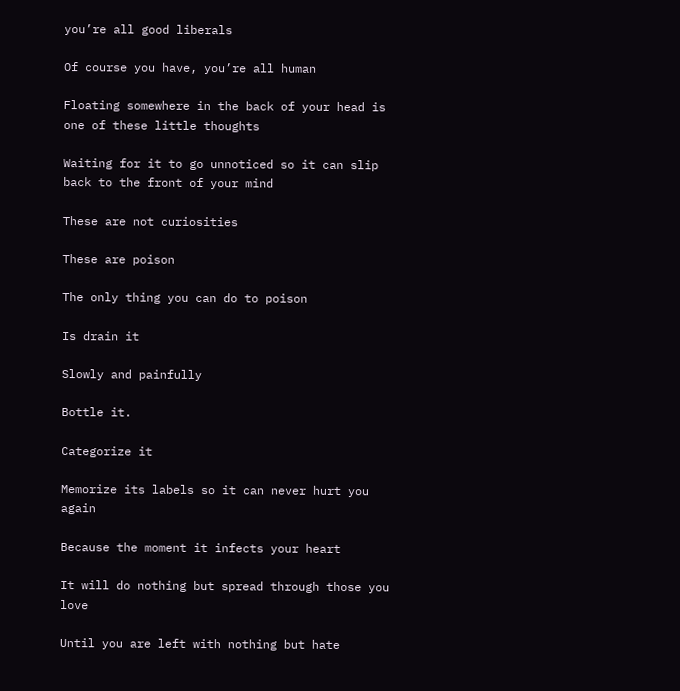you’re all good liberals

Of course you have, you’re all human

Floating somewhere in the back of your head is one of these little thoughts

Waiting for it to go unnoticed so it can slip back to the front of your mind

These are not curiosities

These are poison

The only thing you can do to poison

Is drain it

Slowly and painfully

Bottle it.

Categorize it

Memorize its labels so it can never hurt you again

Because the moment it infects your heart

It will do nothing but spread through those you love

Until you are left with nothing but hate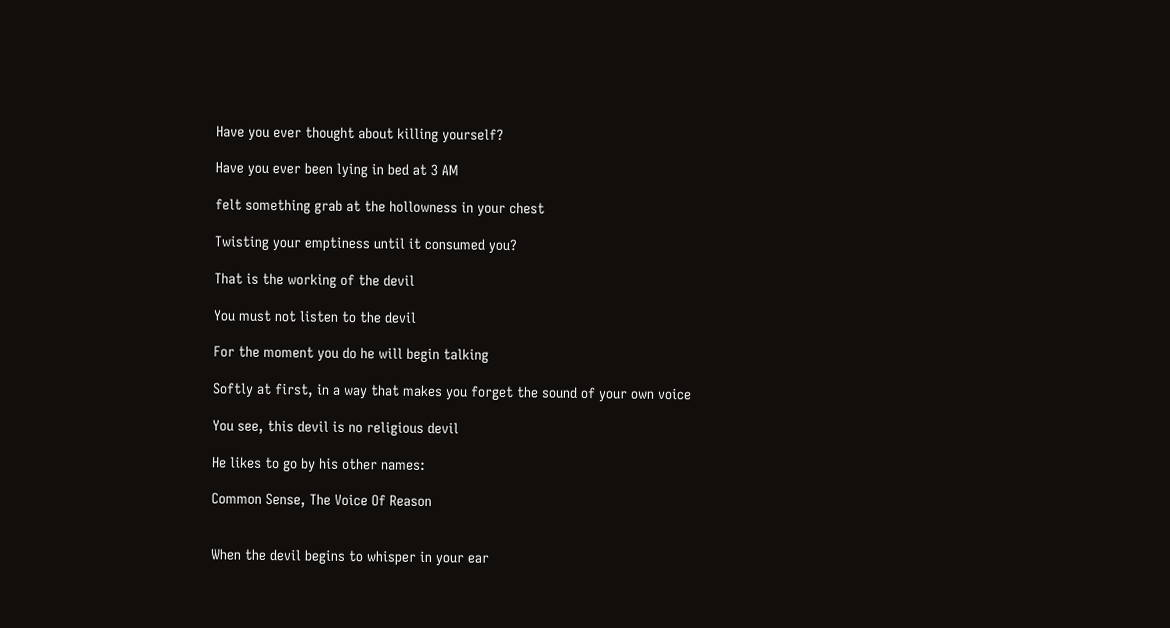Have you ever thought about killing yourself?

Have you ever been lying in bed at 3 AM

felt something grab at the hollowness in your chest

Twisting your emptiness until it consumed you?

That is the working of the devil

You must not listen to the devil

For the moment you do he will begin talking

Softly at first, in a way that makes you forget the sound of your own voice

You see, this devil is no religious devil

He likes to go by his other names:

Common Sense, The Voice Of Reason


When the devil begins to whisper in your ear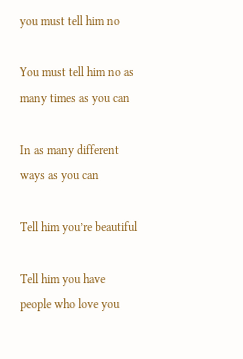you must tell him no

You must tell him no as many times as you can

In as many different ways as you can

Tell him you’re beautiful

Tell him you have people who love you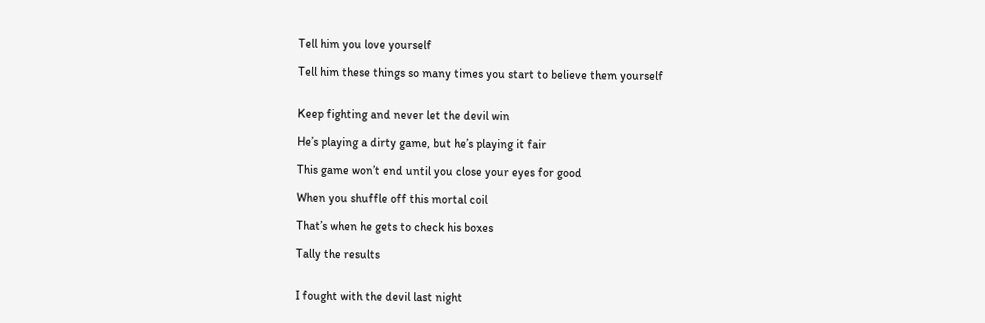Tell him you love yourself

Tell him these things so many times you start to believe them yourself


Keep fighting and never let the devil win

He’s playing a dirty game, but he’s playing it fair

This game won’t end until you close your eyes for good

When you shuffle off this mortal coil

That’s when he gets to check his boxes

Tally the results


I fought with the devil last night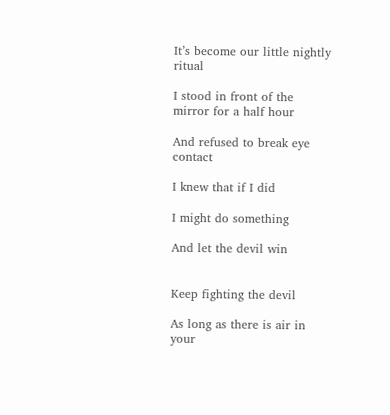It’s become our little nightly ritual

I stood in front of the mirror for a half hour

And refused to break eye contact

I knew that if I did

I might do something

And let the devil win


Keep fighting the devil

As long as there is air in your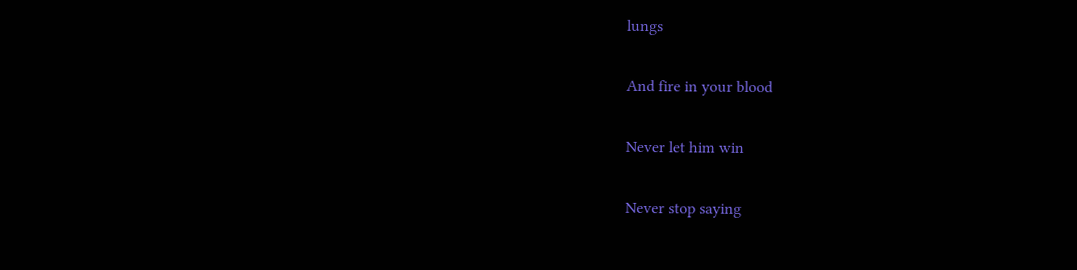lungs

And fire in your blood

Never let him win

Never stop saying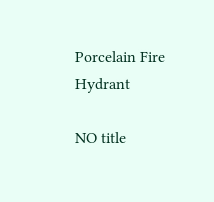Porcelain Fire Hydrant

NO title